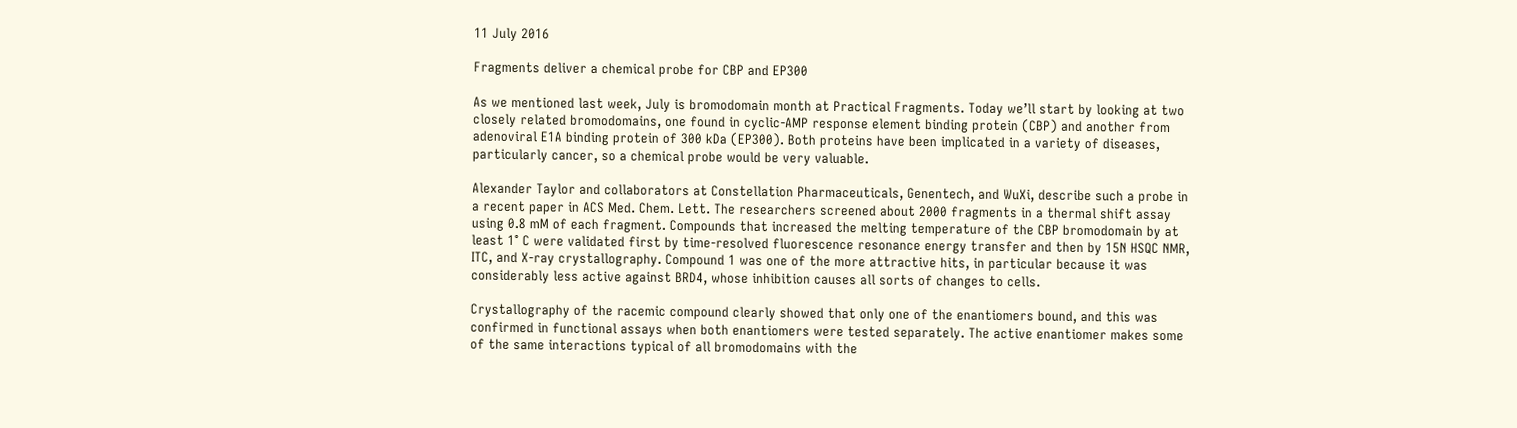11 July 2016

Fragments deliver a chemical probe for CBP and EP300

As we mentioned last week, July is bromodomain month at Practical Fragments. Today we’ll start by looking at two closely related bromodomains, one found in cyclic-AMP response element binding protein (CBP) and another from adenoviral E1A binding protein of 300 kDa (EP300). Both proteins have been implicated in a variety of diseases, particularly cancer, so a chemical probe would be very valuable.

Alexander Taylor and collaborators at Constellation Pharmaceuticals, Genentech, and WuXi, describe such a probe in a recent paper in ACS Med. Chem. Lett. The researchers screened about 2000 fragments in a thermal shift assay using 0.8 mM of each fragment. Compounds that increased the melting temperature of the CBP bromodomain by at least 1° C were validated first by time-resolved fluorescence resonance energy transfer and then by 15N HSQC NMR, ITC, and X-ray crystallography. Compound 1 was one of the more attractive hits, in particular because it was considerably less active against BRD4, whose inhibition causes all sorts of changes to cells.

Crystallography of the racemic compound clearly showed that only one of the enantiomers bound, and this was confirmed in functional assays when both enantiomers were tested separately. The active enantiomer makes some of the same interactions typical of all bromodomains with the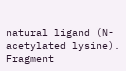natural ligand (N-acetylated lysine). Fragment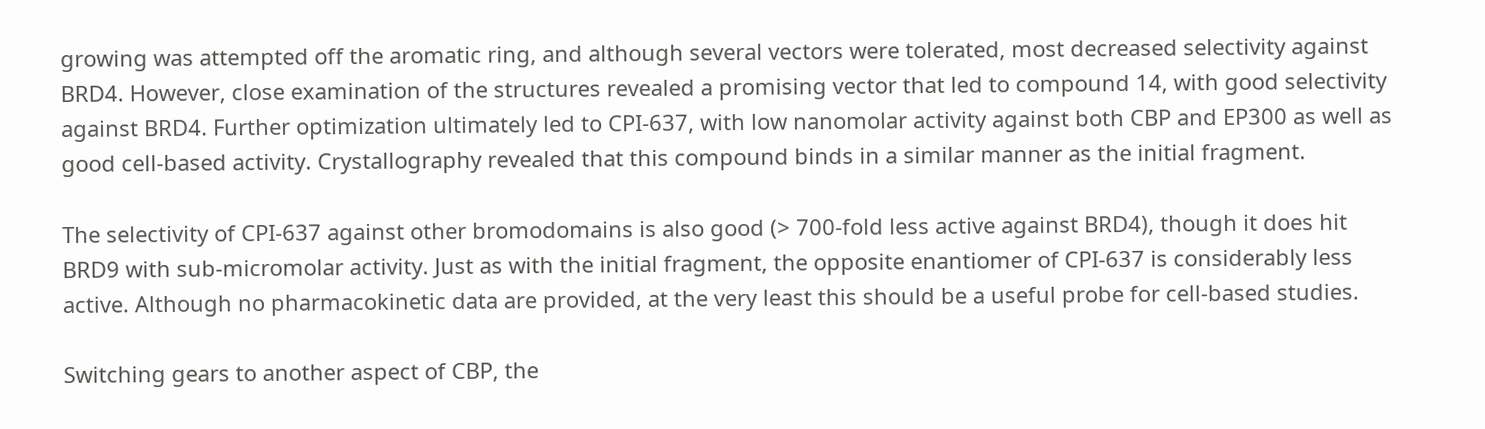growing was attempted off the aromatic ring, and although several vectors were tolerated, most decreased selectivity against BRD4. However, close examination of the structures revealed a promising vector that led to compound 14, with good selectivity against BRD4. Further optimization ultimately led to CPI-637, with low nanomolar activity against both CBP and EP300 as well as good cell-based activity. Crystallography revealed that this compound binds in a similar manner as the initial fragment.

The selectivity of CPI-637 against other bromodomains is also good (> 700-fold less active against BRD4), though it does hit BRD9 with sub-micromolar activity. Just as with the initial fragment, the opposite enantiomer of CPI-637 is considerably less active. Although no pharmacokinetic data are provided, at the very least this should be a useful probe for cell-based studies.

Switching gears to another aspect of CBP, the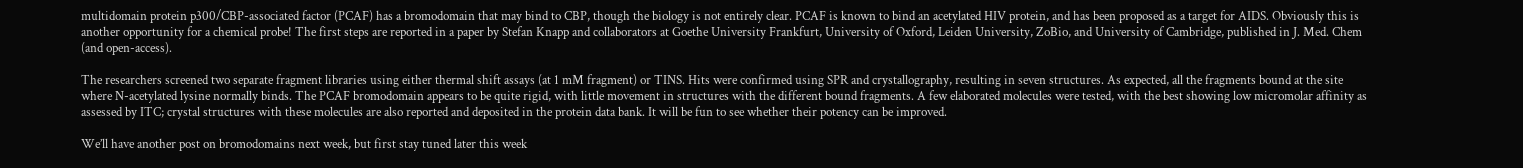multidomain protein p300/CBP-associated factor (PCAF) has a bromodomain that may bind to CBP, though the biology is not entirely clear. PCAF is known to bind an acetylated HIV protein, and has been proposed as a target for AIDS. Obviously this is another opportunity for a chemical probe! The first steps are reported in a paper by Stefan Knapp and collaborators at Goethe University Frankfurt, University of Oxford, Leiden University, ZoBio, and University of Cambridge, published in J. Med. Chem (and open-access).

The researchers screened two separate fragment libraries using either thermal shift assays (at 1 mM fragment) or TINS. Hits were confirmed using SPR and crystallography, resulting in seven structures. As expected, all the fragments bound at the site where N-acetylated lysine normally binds. The PCAF bromodomain appears to be quite rigid, with little movement in structures with the different bound fragments. A few elaborated molecules were tested, with the best showing low micromolar affinity as assessed by ITC; crystal structures with these molecules are also reported and deposited in the protein data bank. It will be fun to see whether their potency can be improved.

We’ll have another post on bromodomains next week, but first stay tuned later this week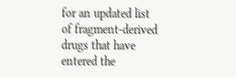for an updated list of fragment-derived drugs that have entered the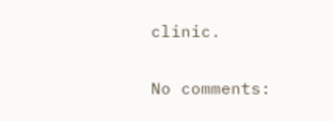clinic.

No comments: